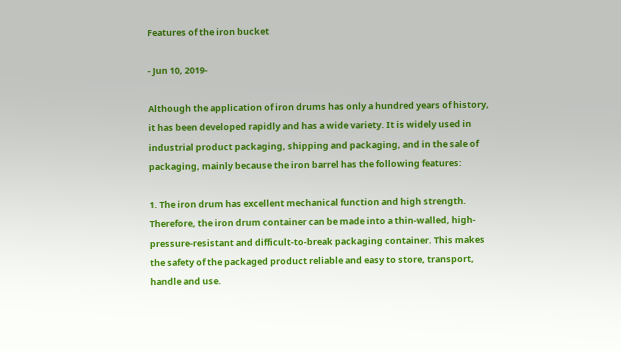Features of the iron bucket

- Jun 10, 2019-

Although the application of iron drums has only a hundred years of history, it has been developed rapidly and has a wide variety. It is widely used in industrial product packaging, shipping and packaging, and in the sale of packaging, mainly because the iron barrel has the following features:

1. The iron drum has excellent mechanical function and high strength. Therefore, the iron drum container can be made into a thin-walled, high-pressure-resistant and difficult-to-break packaging container. This makes the safety of the packaged product reliable and easy to store, transport, handle and use.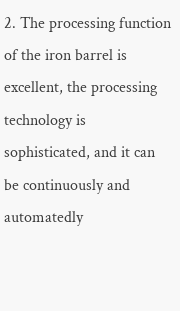2. The processing function of the iron barrel is excellent, the processing technology is sophisticated, and it can be continuously and automatedly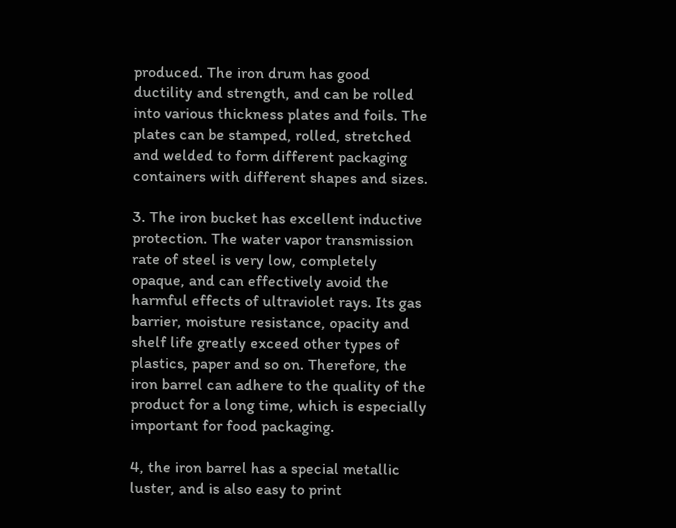produced. The iron drum has good ductility and strength, and can be rolled into various thickness plates and foils. The plates can be stamped, rolled, stretched and welded to form different packaging containers with different shapes and sizes.

3. The iron bucket has excellent inductive protection. The water vapor transmission rate of steel is very low, completely opaque, and can effectively avoid the harmful effects of ultraviolet rays. Its gas barrier, moisture resistance, opacity and shelf life greatly exceed other types of plastics, paper and so on. Therefore, the iron barrel can adhere to the quality of the product for a long time, which is especially important for food packaging.

4, the iron barrel has a special metallic luster, and is also easy to print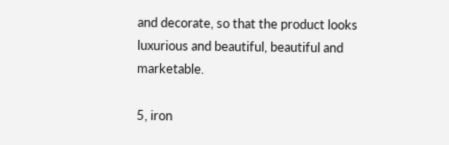and decorate, so that the product looks luxurious and beautiful, beautiful and marketable.

5, iron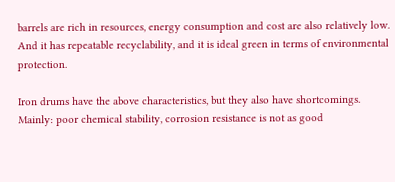barrels are rich in resources, energy consumption and cost are also relatively low. And it has repeatable recyclability, and it is ideal green in terms of environmental protection.

Iron drums have the above characteristics, but they also have shortcomings. Mainly: poor chemical stability, corrosion resistance is not as good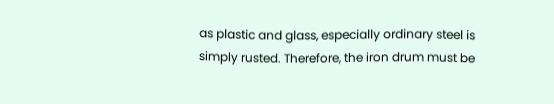as plastic and glass, especially ordinary steel is simply rusted. Therefore, the iron drum must be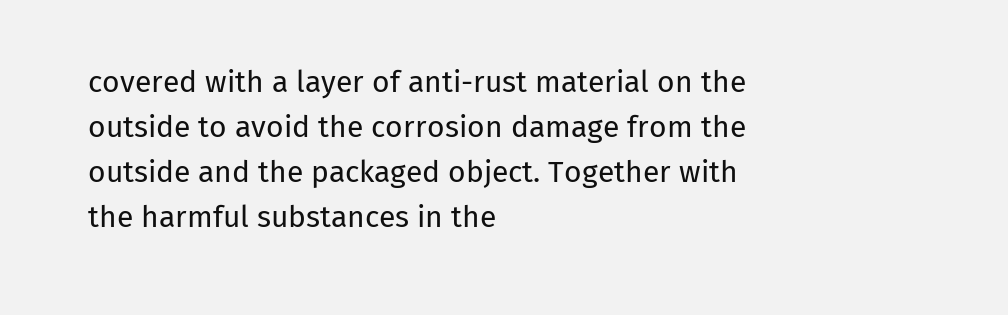covered with a layer of anti-rust material on the outside to avoid the corrosion damage from the outside and the packaged object. Together with the harmful substances in the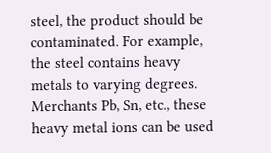steel, the product should be contaminated. For example, the steel contains heavy metals to varying degrees. Merchants Pb, Sn, etc., these heavy metal ions can be used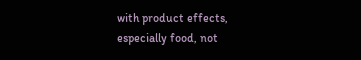with product effects, especially food, not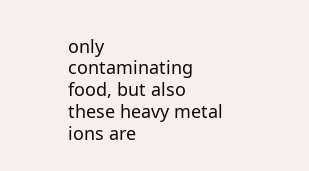only contaminating food, but also these heavy metal ions are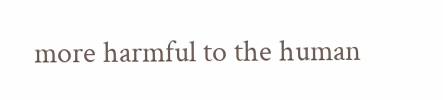more harmful to the human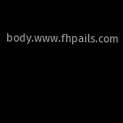body.www.fhpails.com